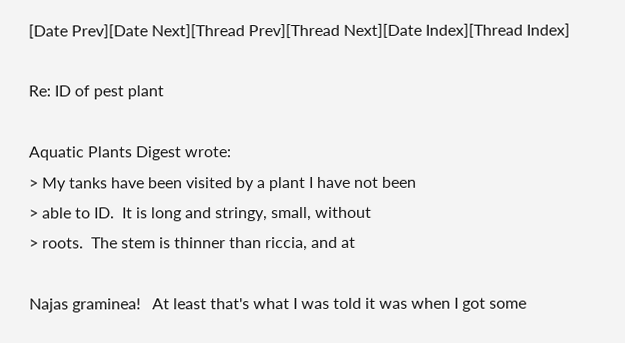[Date Prev][Date Next][Thread Prev][Thread Next][Date Index][Thread Index]

Re: ID of pest plant

Aquatic Plants Digest wrote:
> My tanks have been visited by a plant I have not been
> able to ID.  It is long and stringy, small, without
> roots.  The stem is thinner than riccia, and at

Najas graminea!   At least that's what I was told it was when I got some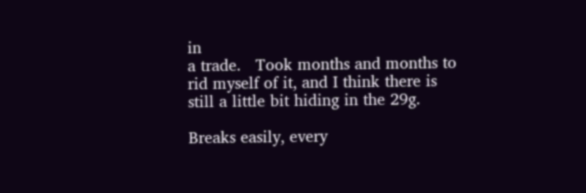in
a trade.   Took months and months to rid myself of it, and I think there is
still a little bit hiding in the 29g.

Breaks easily, every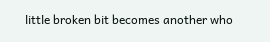little broken bit becomes another who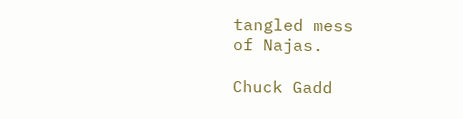tangled mess
of Najas.

Chuck Gadd